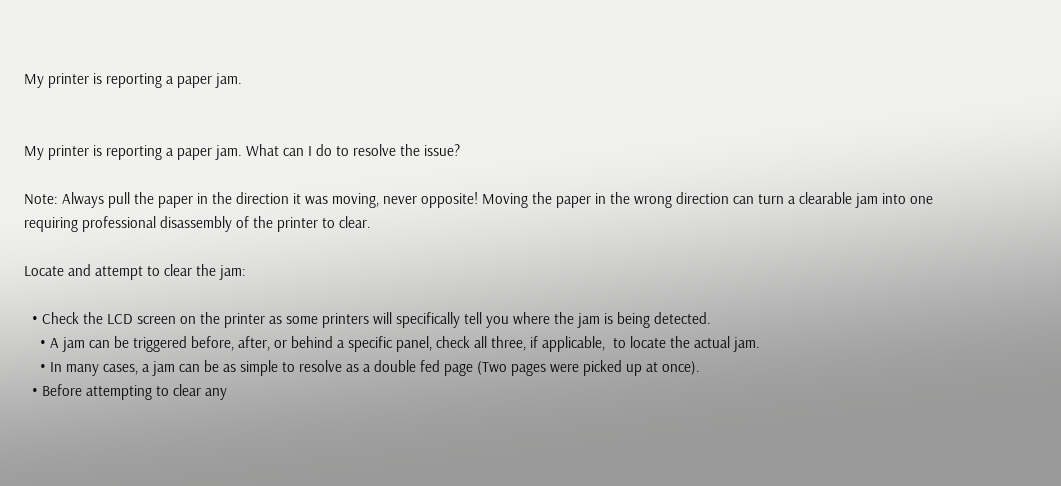My printer is reporting a paper jam.


My printer is reporting a paper jam. What can I do to resolve the issue?

Note: Always pull the paper in the direction it was moving, never opposite! Moving the paper in the wrong direction can turn a clearable jam into one requiring professional disassembly of the printer to clear.

Locate and attempt to clear the jam:

  • Check the LCD screen on the printer as some printers will specifically tell you where the jam is being detected.
    • A jam can be triggered before, after, or behind a specific panel, check all three, if applicable,  to locate the actual jam.
    • In many cases, a jam can be as simple to resolve as a double fed page (Two pages were picked up at once).
  • Before attempting to clear any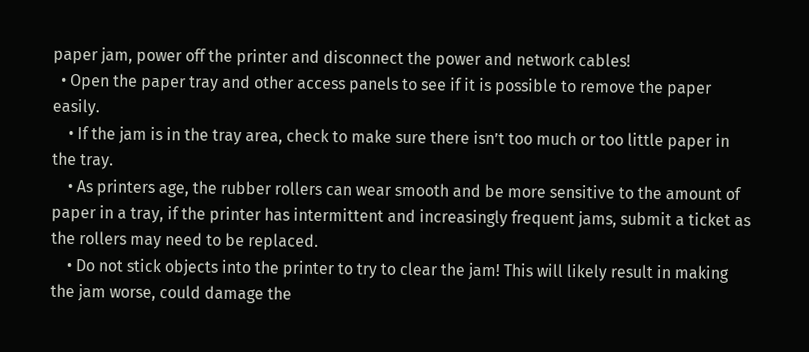paper jam, power off the printer and disconnect the power and network cables!
  • Open the paper tray and other access panels to see if it is possible to remove the paper easily.
    • If the jam is in the tray area, check to make sure there isn’t too much or too little paper in the tray.
    • As printers age, the rubber rollers can wear smooth and be more sensitive to the amount of paper in a tray, if the printer has intermittent and increasingly frequent jams, submit a ticket as the rollers may need to be replaced.
    • Do not stick objects into the printer to try to clear the jam! This will likely result in making the jam worse, could damage the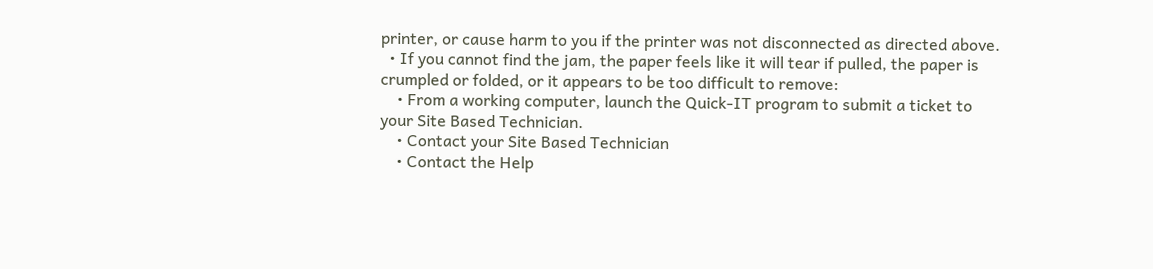printer, or cause harm to you if the printer was not disconnected as directed above.
  • If you cannot find the jam, the paper feels like it will tear if pulled, the paper is crumpled or folded, or it appears to be too difficult to remove:
    • From a working computer, launch the Quick-IT program to submit a ticket to your Site Based Technician.
    • Contact your Site Based Technician
    • Contact the Help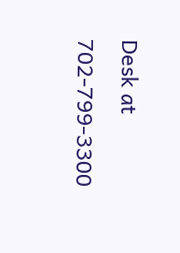Desk at 702-799-3300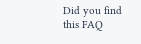Did you find this FAQ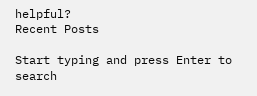helpful?
Recent Posts

Start typing and press Enter to search